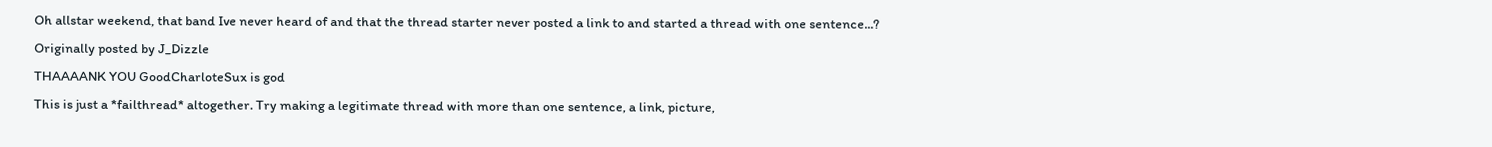Oh allstar weekend, that band Ive never heard of and that the thread starter never posted a link to and started a thread with one sentence...?
Originally posted by J_Dizzle
THAAAANK YOU GoodCharloteSux is god
This is just a *failthread* altogether. Try making a legitimate thread with more than one sentence, a link, picture,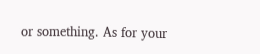or something. As for your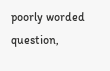poorly worded question,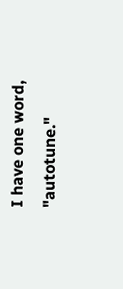I have one word, "autotune."